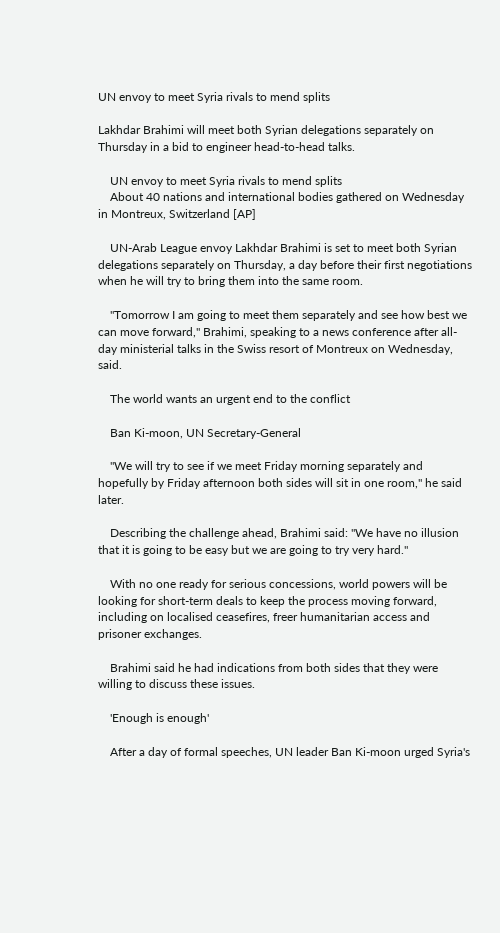UN envoy to meet Syria rivals to mend splits

Lakhdar Brahimi will meet both Syrian delegations separately on Thursday in a bid to engineer head-to-head talks.

    UN envoy to meet Syria rivals to mend splits
    About 40 nations and international bodies gathered on Wednesday in Montreux, Switzerland [AP]

    UN-Arab League envoy Lakhdar Brahimi is set to meet both Syrian delegations separately on Thursday, a day before their first negotiations when he will try to bring them into the same room.

    "Tomorrow I am going to meet them separately and see how best we can move forward," Brahimi, speaking to a news conference after all-day ministerial talks in the Swiss resort of Montreux on Wednesday, said.

    The world wants an urgent end to the conflict

    Ban Ki-moon, UN Secretary-General

    "We will try to see if we meet Friday morning separately and hopefully by Friday afternoon both sides will sit in one room," he said later.

    Describing the challenge ahead, Brahimi said: "We have no illusion that it is going to be easy but we are going to try very hard."

    With no one ready for serious concessions, world powers will be looking for short-term deals to keep the process moving forward, including on localised ceasefires, freer humanitarian access and prisoner exchanges.

    Brahimi said he had indications from both sides that they were willing to discuss these issues.

    'Enough is enough'

    After a day of formal speeches, UN leader Ban Ki-moon urged Syria's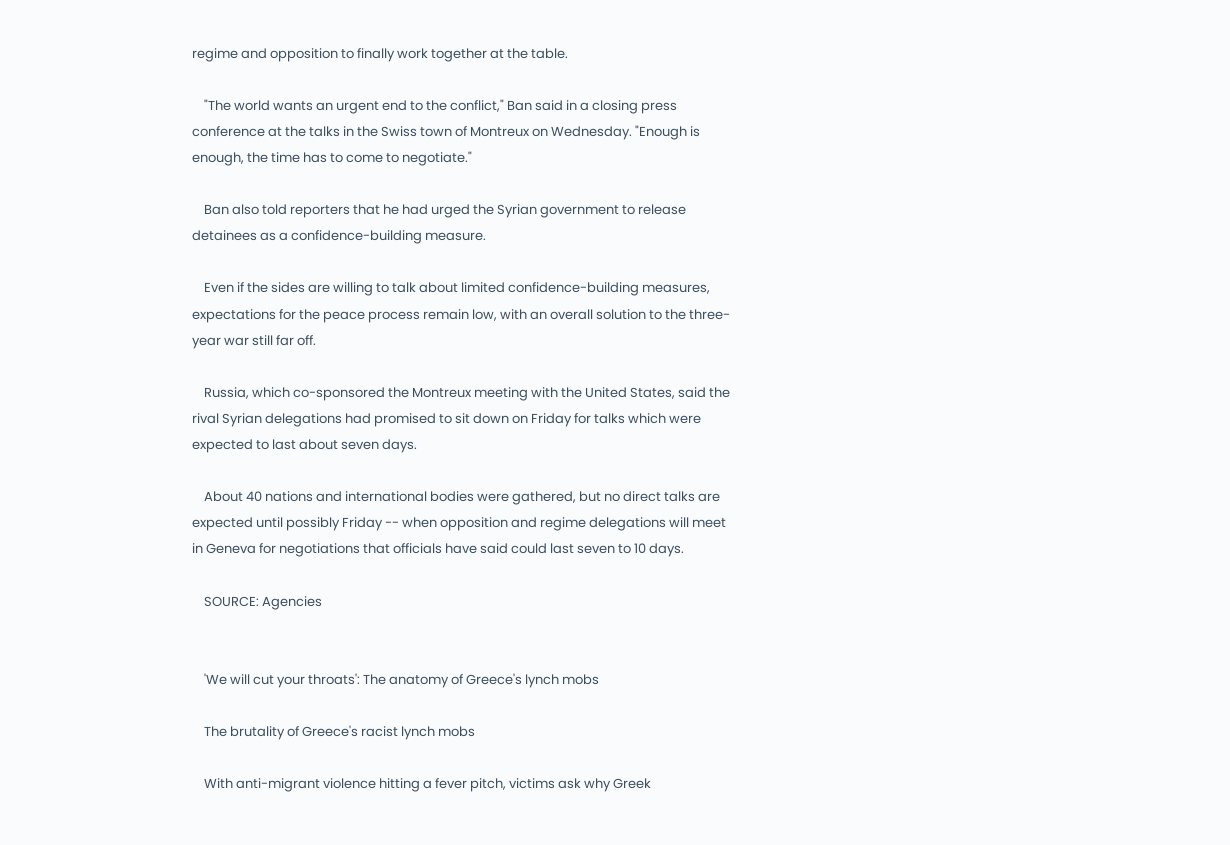regime and opposition to finally work together at the table.

    "The world wants an urgent end to the conflict," Ban said in a closing press conference at the talks in the Swiss town of Montreux on Wednesday. "Enough is enough, the time has to come to negotiate."

    Ban also told reporters that he had urged the Syrian government to release detainees as a confidence-building measure.

    Even if the sides are willing to talk about limited confidence-building measures, expectations for the peace process remain low, with an overall solution to the three-year war still far off.

    Russia, which co-sponsored the Montreux meeting with the United States, said the rival Syrian delegations had promised to sit down on Friday for talks which were expected to last about seven days.

    About 40 nations and international bodies were gathered, but no direct talks are expected until possibly Friday -- when opposition and regime delegations will meet in Geneva for negotiations that officials have said could last seven to 10 days.

    SOURCE: Agencies


    'We will cut your throats': The anatomy of Greece's lynch mobs

    The brutality of Greece's racist lynch mobs

    With anti-migrant violence hitting a fever pitch, victims ask why Greek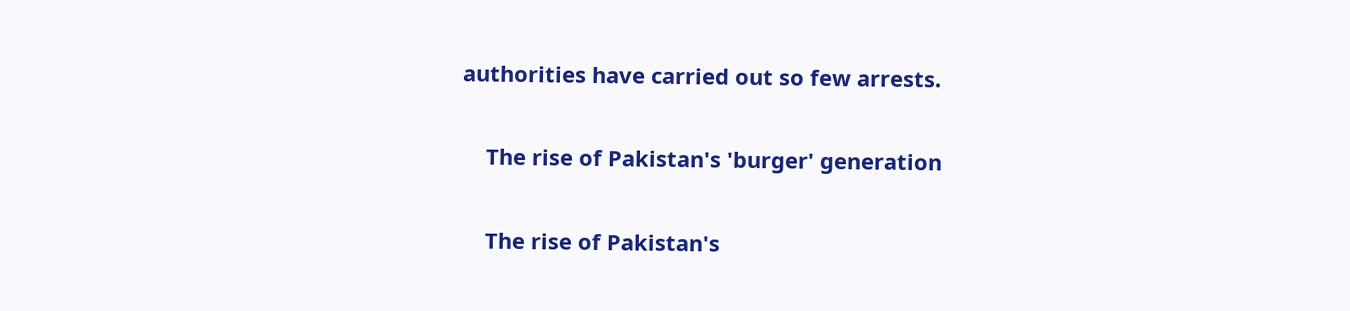authorities have carried out so few arrests.

    The rise of Pakistan's 'burger' generation

    The rise of Pakistan's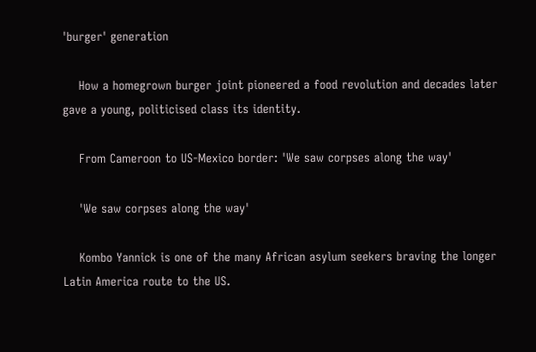'burger' generation

    How a homegrown burger joint pioneered a food revolution and decades later gave a young, politicised class its identity.

    From Cameroon to US-Mexico border: 'We saw corpses along the way'

    'We saw corpses along the way'

    Kombo Yannick is one of the many African asylum seekers braving the longer Latin America route to the US.